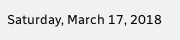Saturday, March 17, 2018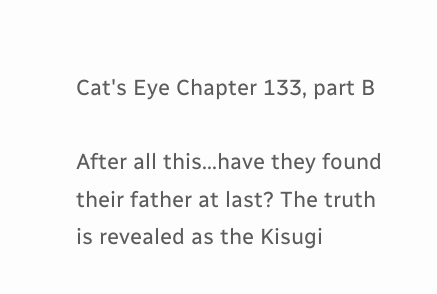Cat's Eye Chapter 133, part B

After all this...have they found their father at last? The truth is revealed as the Kisugi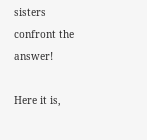sisters confront the answer!

Here it is,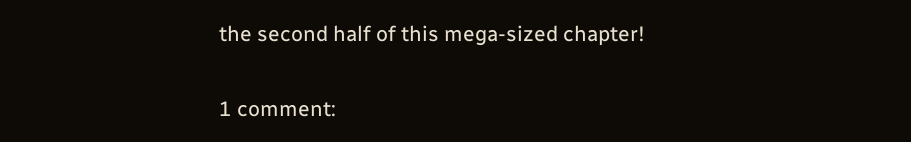the second half of this mega-sized chapter!

1 comment: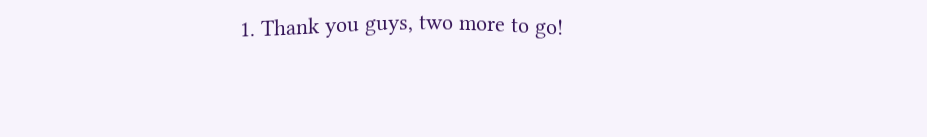1. Thank you guys, two more to go!